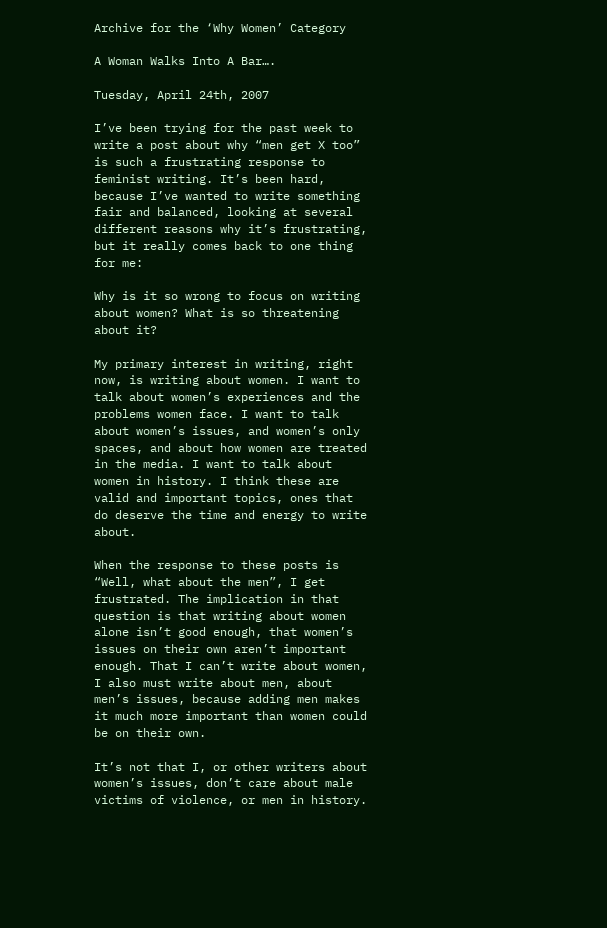Archive for the ‘Why Women’ Category

A Woman Walks Into A Bar….

Tuesday, April 24th, 2007

I’ve been trying for the past week to write a post about why “men get X too” is such a frustrating response to feminist writing. It’s been hard, because I’ve wanted to write something fair and balanced, looking at several different reasons why it’s frustrating, but it really comes back to one thing for me:

Why is it so wrong to focus on writing about women? What is so threatening about it?

My primary interest in writing, right now, is writing about women. I want to talk about women’s experiences and the problems women face. I want to talk about women’s issues, and women’s only spaces, and about how women are treated in the media. I want to talk about women in history. I think these are valid and important topics, ones that do deserve the time and energy to write about.

When the response to these posts is “Well, what about the men”, I get frustrated. The implication in that question is that writing about women alone isn’t good enough, that women’s issues on their own aren’t important enough. That I can’t write about women, I also must write about men, about men’s issues, because adding men makes it much more important than women could be on their own.

It’s not that I, or other writers about women’s issues, don’t care about male victims of violence, or men in history.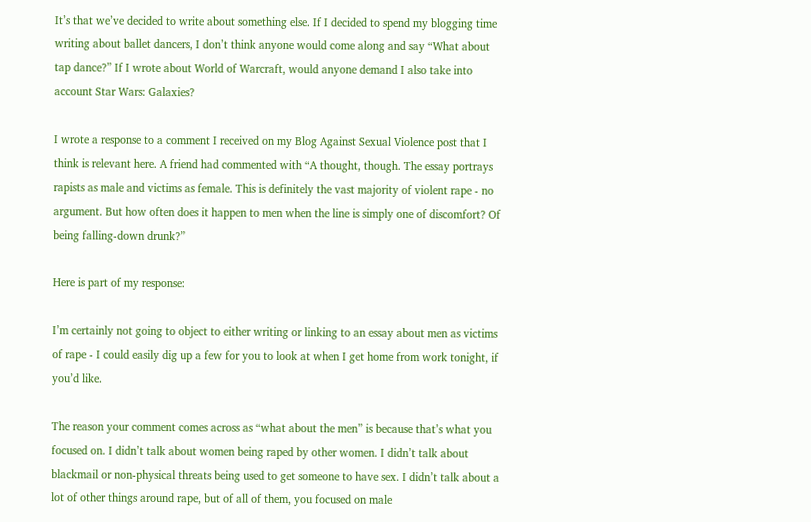It’s that we’ve decided to write about something else. If I decided to spend my blogging time writing about ballet dancers, I don’t think anyone would come along and say “What about tap dance?” If I wrote about World of Warcraft, would anyone demand I also take into account Star Wars: Galaxies?

I wrote a response to a comment I received on my Blog Against Sexual Violence post that I think is relevant here. A friend had commented with “A thought, though. The essay portrays rapists as male and victims as female. This is definitely the vast majority of violent rape - no argument. But how often does it happen to men when the line is simply one of discomfort? Of being falling-down drunk?”

Here is part of my response:

I’m certainly not going to object to either writing or linking to an essay about men as victims of rape - I could easily dig up a few for you to look at when I get home from work tonight, if you’d like.

The reason your comment comes across as “what about the men” is because that’s what you focused on. I didn’t talk about women being raped by other women. I didn’t talk about blackmail or non-physical threats being used to get someone to have sex. I didn’t talk about a lot of other things around rape, but of all of them, you focused on male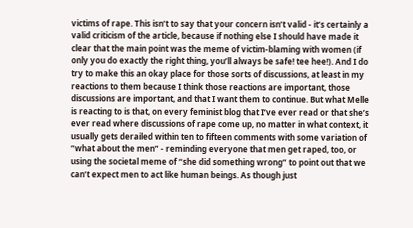victims of rape. This isn’t to say that your concern isn’t valid - it’s certainly a valid criticism of the article, because if nothing else I should have made it clear that the main point was the meme of victim-blaming with women (if only you do exactly the right thing, you’ll always be safe! tee hee!). And I do try to make this an okay place for those sorts of discussions, at least in my reactions to them because I think those reactions are important, those discussions are important, and that I want them to continue. But what Melle is reacting to is that, on every feminist blog that I’ve ever read or that she’s ever read where discussions of rape come up, no matter in what context, it usually gets derailed within ten to fifteen comments with some variation of “what about the men” - reminding everyone that men get raped, too, or using the societal meme of “she did something wrong” to point out that we can’t expect men to act like human beings. As though just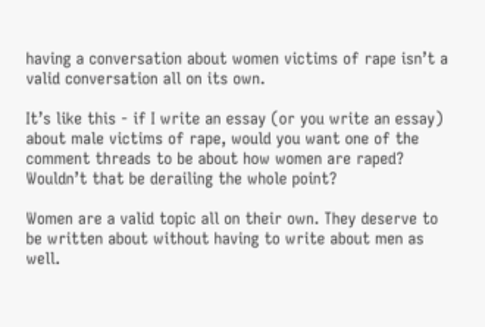having a conversation about women victims of rape isn’t a valid conversation all on its own.

It’s like this - if I write an essay (or you write an essay) about male victims of rape, would you want one of the comment threads to be about how women are raped? Wouldn’t that be derailing the whole point?

Women are a valid topic all on their own. They deserve to be written about without having to write about men as well.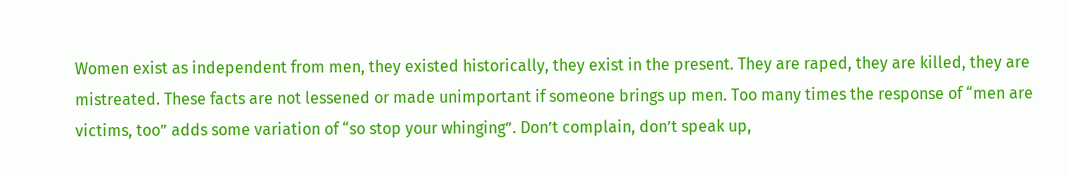Women exist as independent from men, they existed historically, they exist in the present. They are raped, they are killed, they are mistreated. These facts are not lessened or made unimportant if someone brings up men. Too many times the response of “men are victims, too” adds some variation of “so stop your whinging”. Don’t complain, don’t speak up,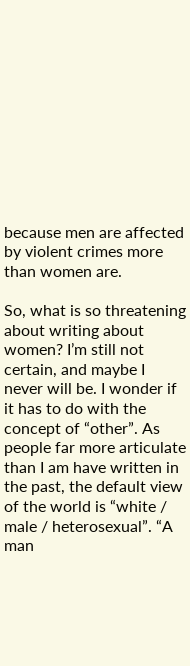because men are affected by violent crimes more than women are.

So, what is so threatening about writing about women? I’m still not certain, and maybe I never will be. I wonder if it has to do with the concept of “other”. As people far more articulate than I am have written in the past, the default view of the world is “white / male / heterosexual”. “A man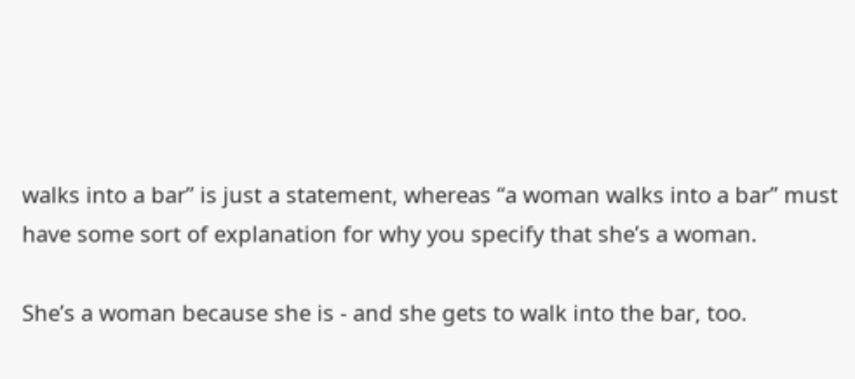walks into a bar” is just a statement, whereas “a woman walks into a bar” must have some sort of explanation for why you specify that she’s a woman.

She’s a woman because she is - and she gets to walk into the bar, too.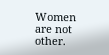Women are not other.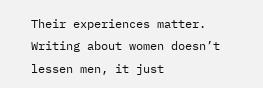Their experiences matter. Writing about women doesn’t lessen men, it just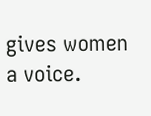gives women a voice.